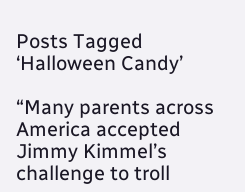Posts Tagged ‘Halloween Candy’

“Many parents across America accepted Jimmy Kimmel’s challenge to troll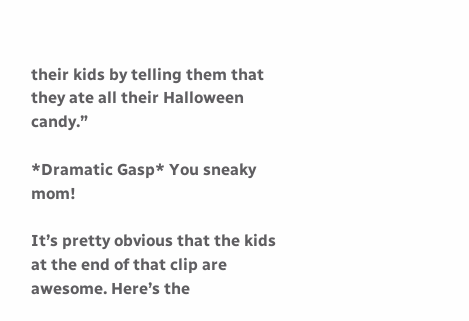their kids by telling them that they ate all their Halloween candy.”

*Dramatic Gasp* You sneaky mom!

It’s pretty obvious that the kids at the end of that clip are awesome. Here’s the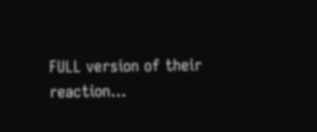FULL version of their reaction…